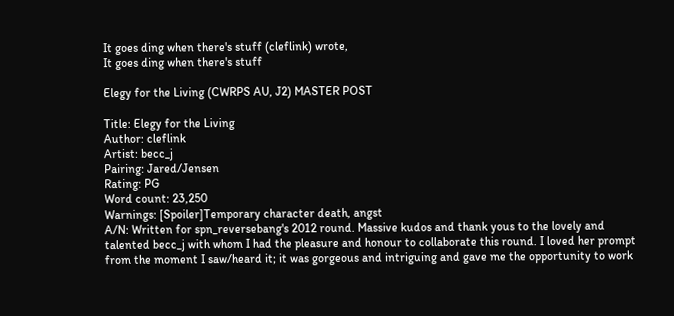It goes ding when there's stuff (cleflink) wrote,
It goes ding when there's stuff

Elegy for the Living (CWRPS AU, J2) MASTER POST

Title: Elegy for the Living
Author: cleflink
Artist: becc_j
Pairing: Jared/Jensen
Rating: PG
Word count: 23,250
Warnings: [Spoiler]Temporary character death, angst
A/N: Written for spn_reversebang's 2012 round. Massive kudos and thank yous to the lovely and talented becc_j with whom I had the pleasure and honour to collaborate this round. I loved her prompt from the moment I saw/heard it; it was gorgeous and intriguing and gave me the opportunity to work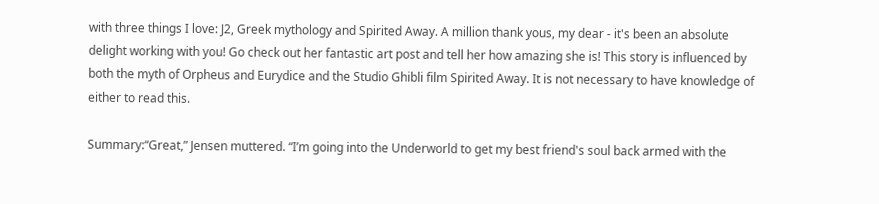with three things I love: J2, Greek mythology and Spirited Away. A million thank yous, my dear - it's been an absolute delight working with you! Go check out her fantastic art post and tell her how amazing she is! This story is influenced by both the myth of Orpheus and Eurydice and the Studio Ghibli film Spirited Away. It is not necessary to have knowledge of either to read this.

Summary:“Great,” Jensen muttered. “I’m going into the Underworld to get my best friend's soul back armed with the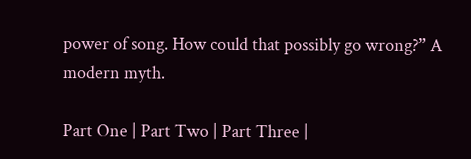power of song. How could that possibly go wrong?” A modern myth.

Part One | Part Two | Part Three |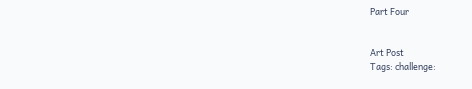Part Four


Art Post
Tags: challenge: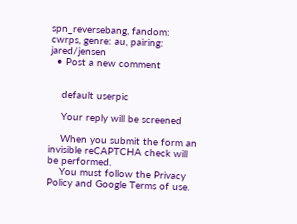spn_reversebang, fandom: cwrps, genre: au, pairing: jared/jensen
  • Post a new comment


    default userpic

    Your reply will be screened

    When you submit the form an invisible reCAPTCHA check will be performed.
    You must follow the Privacy Policy and Google Terms of use.